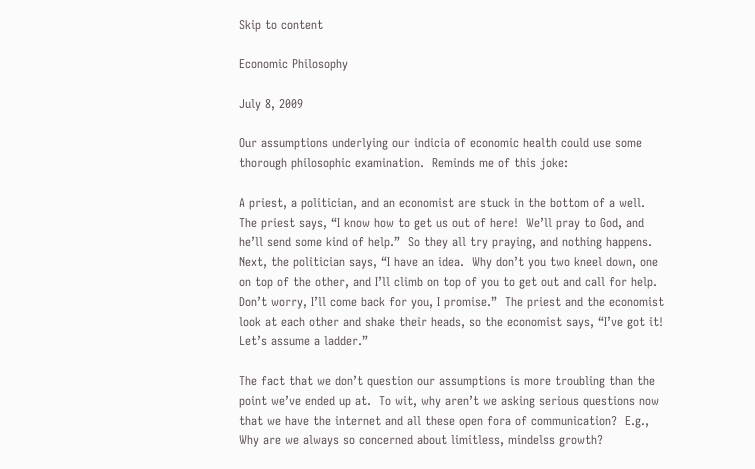Skip to content

Economic Philosophy

July 8, 2009

Our assumptions underlying our indicia of economic health could use some thorough philosophic examination.  Reminds me of this joke:

A priest, a politician, and an economist are stuck in the bottom of a well.  The priest says, “I know how to get us out of here!  We’ll pray to God, and he’ll send some kind of help.”  So they all try praying, and nothing happens.  Next, the politician says, “I have an idea.  Why don’t you two kneel down, one on top of the other, and I’ll climb on top of you to get out and call for help.  Don’t worry, I’ll come back for you, I promise.”  The priest and the economist look at each other and shake their heads, so the economist says, “I’ve got it!  Let’s assume a ladder.”

The fact that we don’t question our assumptions is more troubling than the point we’ve ended up at.  To wit, why aren’t we asking serious questions now that we have the internet and all these open fora of communication?  E.g., Why are we always so concerned about limitless, mindelss growth?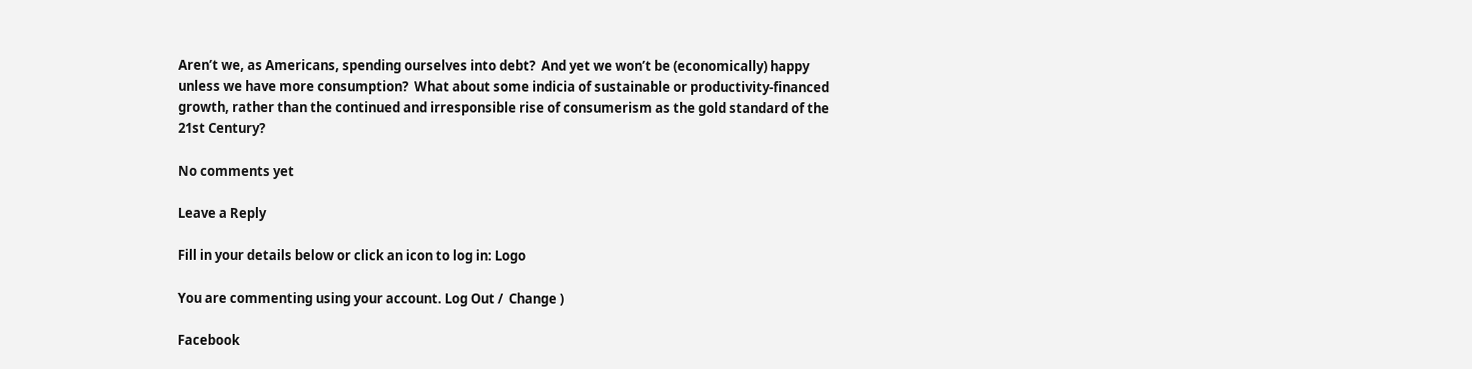Aren’t we, as Americans, spending ourselves into debt?  And yet we won’t be (economically) happy unless we have more consumption?  What about some indicia of sustainable or productivity-financed growth, rather than the continued and irresponsible rise of consumerism as the gold standard of the 21st Century?

No comments yet

Leave a Reply

Fill in your details below or click an icon to log in: Logo

You are commenting using your account. Log Out /  Change )

Facebook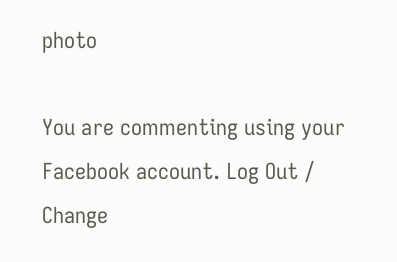photo

You are commenting using your Facebook account. Log Out /  Change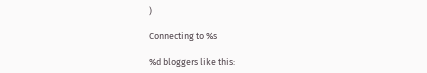)

Connecting to %s

%d bloggers like this: